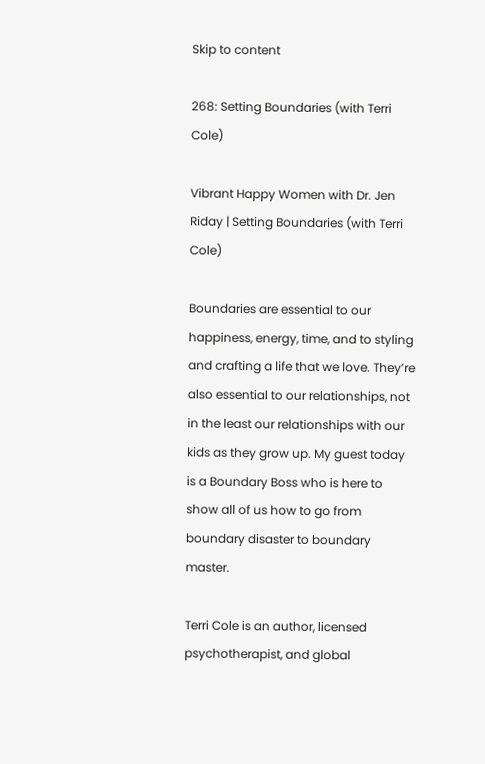Skip to content

268: Setting Boundaries (with Terri Cole)

Vibrant Happy Women with Dr. Jen Riday | Setting Boundaries (with Terri Cole)

Boundaries are essential to our happiness, energy, time, and to styling and crafting a life that we love. They’re also essential to our relationships, not in the least our relationships with our kids as they grow up. My guest today is a Boundary Boss who is here to show all of us how to go from boundary disaster to boundary master.

Terri Cole is an author, licensed psychotherapist, and global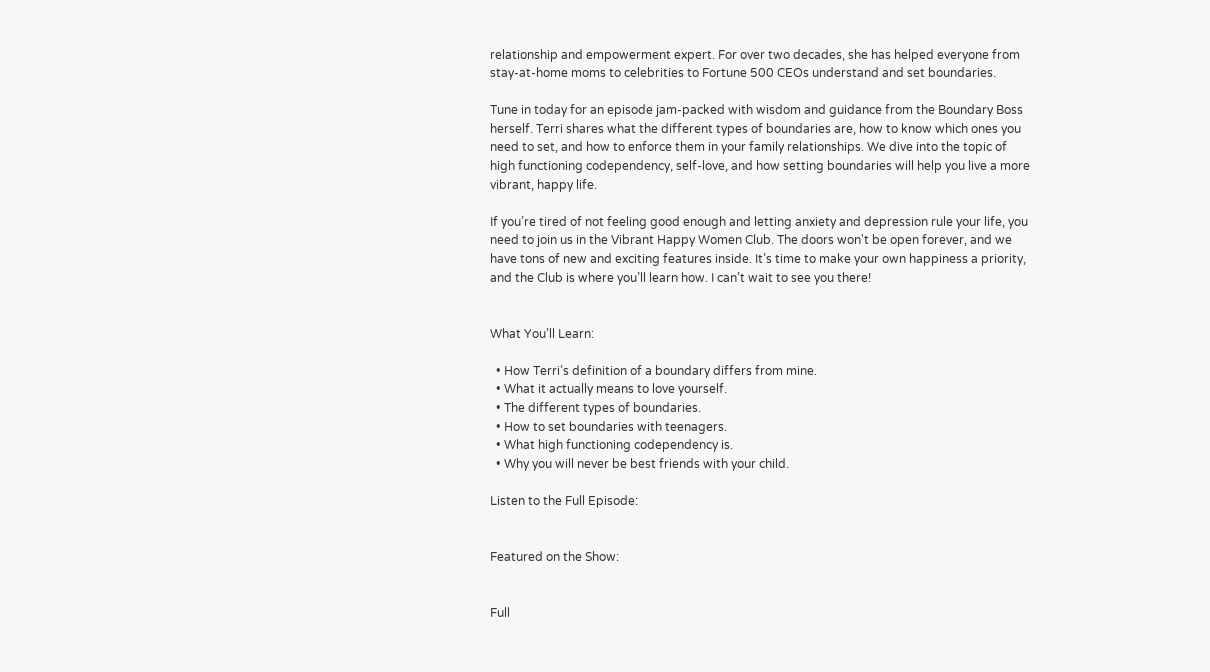relationship and empowerment expert. For over two decades, she has helped everyone from stay-at-home moms to celebrities to Fortune 500 CEOs understand and set boundaries.

Tune in today for an episode jam-packed with wisdom and guidance from the Boundary Boss herself. Terri shares what the different types of boundaries are, how to know which ones you need to set, and how to enforce them in your family relationships. We dive into the topic of high functioning codependency, self-love, and how setting boundaries will help you live a more vibrant, happy life.

If you’re tired of not feeling good enough and letting anxiety and depression rule your life, you need to join us in the Vibrant Happy Women Club. The doors won't be open forever, and we have tons of new and exciting features inside. It’s time to make your own happiness a priority, and the Club is where you’ll learn how. I can’t wait to see you there!


What You’ll Learn:

  • How Terri’s definition of a boundary differs from mine.
  • What it actually means to love yourself.
  • The different types of boundaries.
  • How to set boundaries with teenagers.
  • What high functioning codependency is.
  • Why you will never be best friends with your child.

Listen to the Full Episode:


Featured on the Show:


Full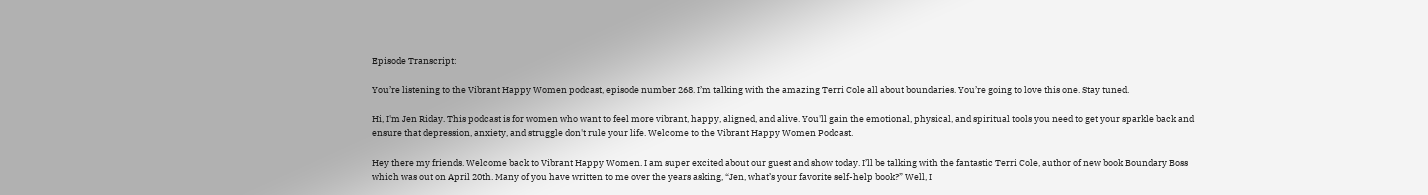Episode Transcript:

You’re listening to the Vibrant Happy Women podcast, episode number 268. I’m talking with the amazing Terri Cole all about boundaries. You’re going to love this one. Stay tuned.

Hi, I'm Jen Riday. This podcast is for women who want to feel more vibrant, happy, aligned, and alive. You'll gain the emotional, physical, and spiritual tools you need to get your sparkle back and ensure that depression, anxiety, and struggle don't rule your life. Welcome to the Vibrant Happy Women Podcast.

Hey there my friends. Welcome back to Vibrant Happy Women. I am super excited about our guest and show today. I’ll be talking with the fantastic Terri Cole, author of new book Boundary Boss which was out on April 20th. Many of you have written to me over the years asking, “Jen, what’s your favorite self-help book?” Well, I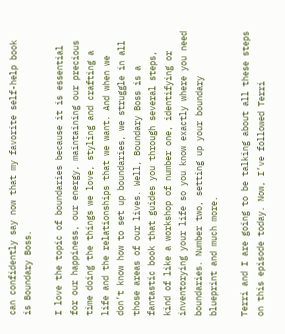can confidently say now that my favorite self-help book is Boundary Boss.

I love the topic of boundaries because it is essential for our happiness, our energy, maintaining our precious time doing the things we love, styling and crafting a life and the relationships that we want. And when we don’t know how to set up boundaries, we struggle in all those areas of our lives. Well, Boundary Boss is a fantastic book that guides you through several steps, kind of like a workshop of number one, identifying or inventorying your life so you know exactly where you need boundaries. Number two, setting up your boundary blueprint and much more.

Terri and I are going to be talking about all these steps on this episode today. Now, I’ve followed Terri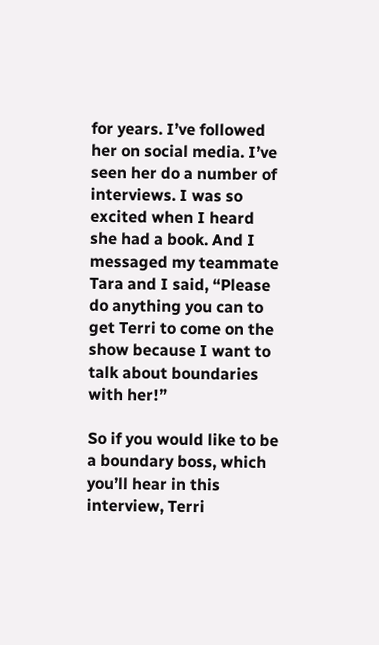for years. I’ve followed her on social media. I’ve seen her do a number of interviews. I was so excited when I heard she had a book. And I messaged my teammate Tara and I said, “Please do anything you can to get Terri to come on the show because I want to talk about boundaries with her!”

So if you would like to be a boundary boss, which you’ll hear in this interview, Terri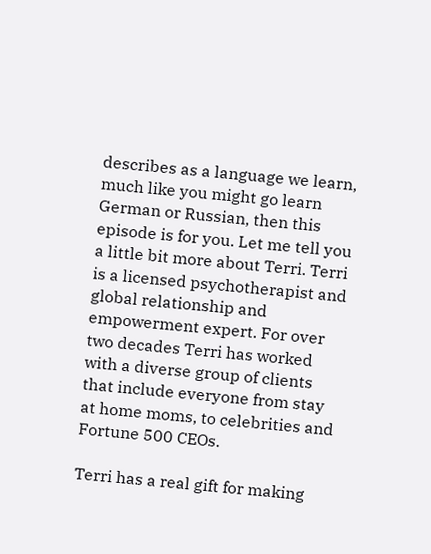describes as a language we learn, much like you might go learn German or Russian, then this episode is for you. Let me tell you a little bit more about Terri. Terri is a licensed psychotherapist and global relationship and empowerment expert. For over two decades Terri has worked with a diverse group of clients that include everyone from stay at home moms, to celebrities and Fortune 500 CEOs.

Terri has a real gift for making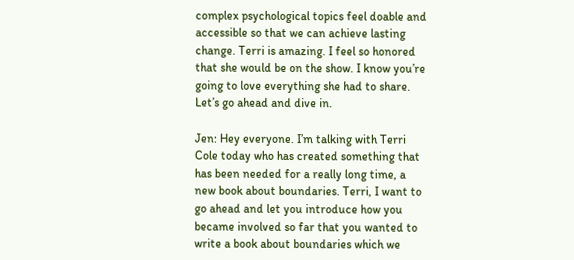complex psychological topics feel doable and accessible so that we can achieve lasting change. Terri is amazing. I feel so honored that she would be on the show. I know you’re going to love everything she had to share. Let’s go ahead and dive in.

Jen: Hey everyone. I’m talking with Terri Cole today who has created something that has been needed for a really long time, a new book about boundaries. Terri, I want to go ahead and let you introduce how you became involved so far that you wanted to write a book about boundaries which we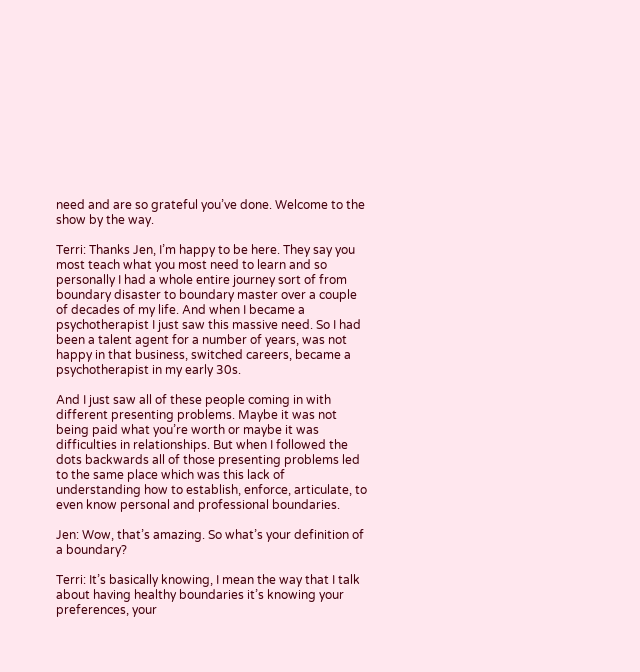need and are so grateful you’ve done. Welcome to the show by the way.

Terri: Thanks Jen, I’m happy to be here. They say you most teach what you most need to learn and so personally I had a whole entire journey sort of from boundary disaster to boundary master over a couple of decades of my life. And when I became a psychotherapist I just saw this massive need. So I had been a talent agent for a number of years, was not happy in that business, switched careers, became a psychotherapist in my early 30s.

And I just saw all of these people coming in with different presenting problems. Maybe it was not being paid what you’re worth or maybe it was difficulties in relationships. But when I followed the dots backwards all of those presenting problems led to the same place which was this lack of understanding how to establish, enforce, articulate, to even know personal and professional boundaries.

Jen: Wow, that’s amazing. So what’s your definition of a boundary?

Terri: It’s basically knowing, I mean the way that I talk about having healthy boundaries it’s knowing your preferences, your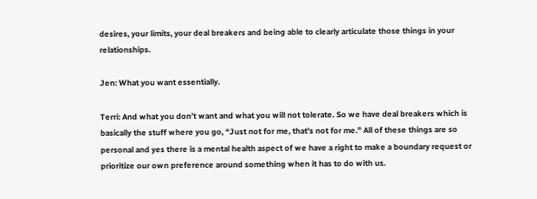desires, your limits, your deal breakers and being able to clearly articulate those things in your relationships.

Jen: What you want essentially.

Terri: And what you don’t want and what you will not tolerate. So we have deal breakers which is basically the stuff where you go, “Just not for me, that’s not for me.” All of these things are so personal and yes there is a mental health aspect of we have a right to make a boundary request or prioritize our own preference around something when it has to do with us.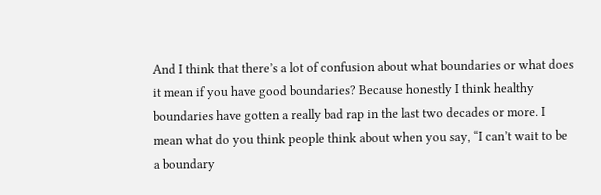And I think that there’s a lot of confusion about what boundaries or what does it mean if you have good boundaries? Because honestly I think healthy boundaries have gotten a really bad rap in the last two decades or more. I mean what do you think people think about when you say, “I can’t wait to be a boundary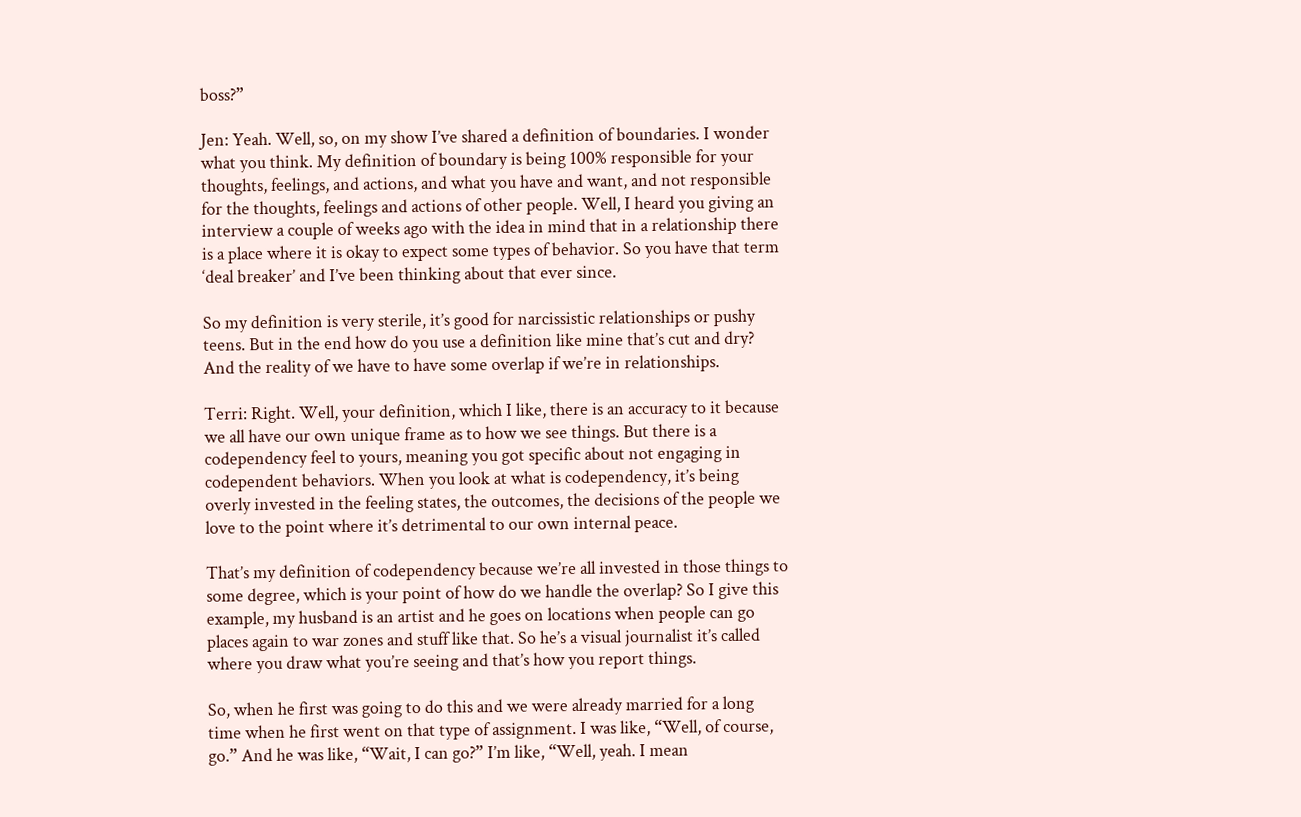boss?”

Jen: Yeah. Well, so, on my show I’ve shared a definition of boundaries. I wonder what you think. My definition of boundary is being 100% responsible for your thoughts, feelings, and actions, and what you have and want, and not responsible for the thoughts, feelings and actions of other people. Well, I heard you giving an interview a couple of weeks ago with the idea in mind that in a relationship there is a place where it is okay to expect some types of behavior. So you have that term ‘deal breaker’ and I’ve been thinking about that ever since.

So my definition is very sterile, it’s good for narcissistic relationships or pushy teens. But in the end how do you use a definition like mine that’s cut and dry? And the reality of we have to have some overlap if we’re in relationships.

Terri: Right. Well, your definition, which I like, there is an accuracy to it because we all have our own unique frame as to how we see things. But there is a codependency feel to yours, meaning you got specific about not engaging in codependent behaviors. When you look at what is codependency, it’s being overly invested in the feeling states, the outcomes, the decisions of the people we love to the point where it’s detrimental to our own internal peace.

That’s my definition of codependency because we’re all invested in those things to some degree, which is your point of how do we handle the overlap? So I give this example, my husband is an artist and he goes on locations when people can go places again to war zones and stuff like that. So he’s a visual journalist it’s called where you draw what you’re seeing and that’s how you report things.

So, when he first was going to do this and we were already married for a long time when he first went on that type of assignment. I was like, “Well, of course, go.” And he was like, “Wait, I can go?” I’m like, “Well, yeah. I mean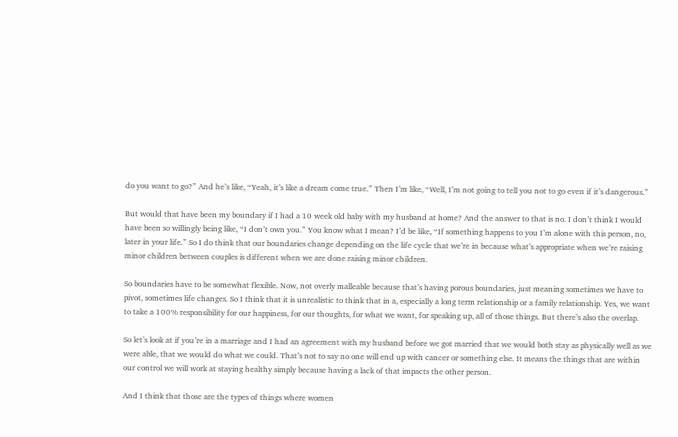do you want to go?” And he’s like, “Yeah, it’s like a dream come true.” Then I’m like, “Well, I’m not going to tell you not to go even if it’s dangerous.”

But would that have been my boundary if I had a 10 week old baby with my husband at home? And the answer to that is no. I don’t think I would have been so willingly being like, “I don’t own you.” You know what I mean? I’d be like, “If something happens to you I’m alone with this person, no, later in your life.” So I do think that our boundaries change depending on the life cycle that we’re in because what’s appropriate when we’re raising minor children between couples is different when we are done raising minor children.

So boundaries have to be somewhat flexible. Now, not overly malleable because that’s having porous boundaries, just meaning sometimes we have to pivot, sometimes life changes. So I think that it is unrealistic to think that in a, especially a long term relationship or a family relationship. Yes, we want to take a 100% responsibility for our happiness, for our thoughts, for what we want, for speaking up, all of those things. But there’s also the overlap.

So let’s look at if you’re in a marriage and I had an agreement with my husband before we got married that we would both stay as physically well as we were able, that we would do what we could. That’s not to say no one will end up with cancer or something else. It means the things that are within our control we will work at staying healthy simply because having a lack of that impacts the other person.

And I think that those are the types of things where women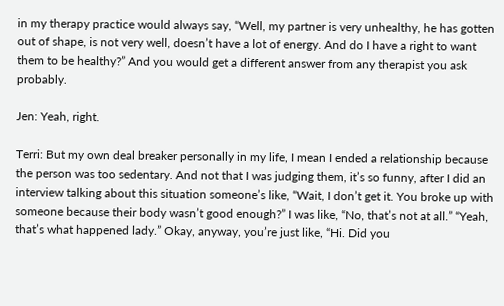in my therapy practice would always say, “Well, my partner is very unhealthy, he has gotten out of shape, is not very well, doesn’t have a lot of energy. And do I have a right to want them to be healthy?” And you would get a different answer from any therapist you ask probably.

Jen: Yeah, right.

Terri: But my own deal breaker personally in my life, I mean I ended a relationship because the person was too sedentary. And not that I was judging them, it’s so funny, after I did an interview talking about this situation someone’s like, “Wait, I don’t get it. You broke up with someone because their body wasn’t good enough?” I was like, “No, that’s not at all.” “Yeah, that’s what happened lady.” Okay, anyway, you’re just like, “Hi. Did you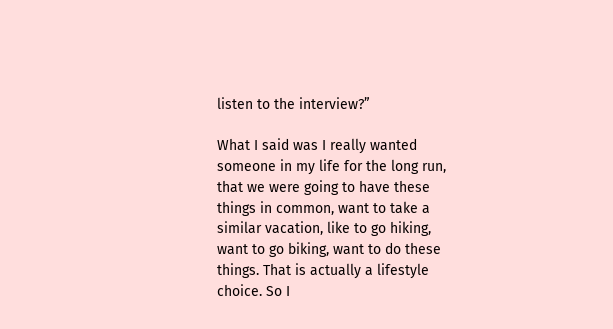listen to the interview?”

What I said was I really wanted someone in my life for the long run, that we were going to have these things in common, want to take a similar vacation, like to go hiking, want to go biking, want to do these things. That is actually a lifestyle choice. So I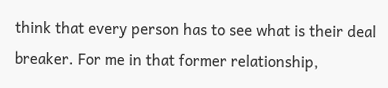think that every person has to see what is their deal breaker. For me in that former relationship,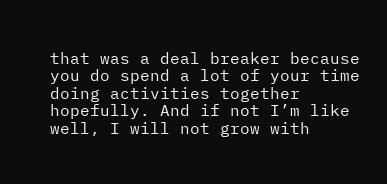that was a deal breaker because you do spend a lot of your time doing activities together hopefully. And if not I’m like well, I will not grow with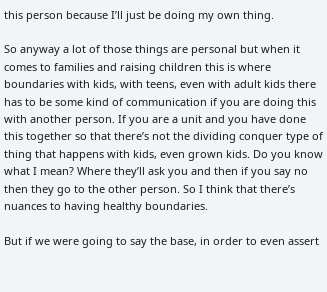this person because I’ll just be doing my own thing.

So anyway a lot of those things are personal but when it comes to families and raising children this is where boundaries with kids, with teens, even with adult kids there has to be some kind of communication if you are doing this with another person. If you are a unit and you have done this together so that there’s not the dividing conquer type of thing that happens with kids, even grown kids. Do you know what I mean? Where they’ll ask you and then if you say no then they go to the other person. So I think that there’s nuances to having healthy boundaries.

But if we were going to say the base, in order to even assert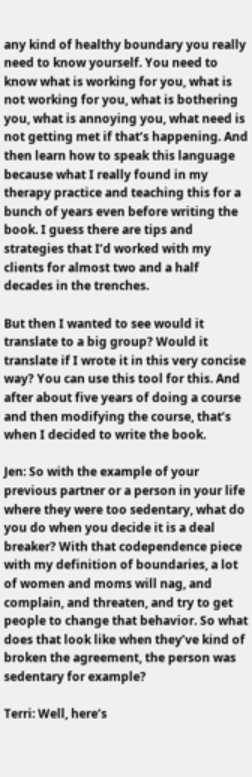any kind of healthy boundary you really need to know yourself. You need to know what is working for you, what is not working for you, what is bothering you, what is annoying you, what need is not getting met if that’s happening. And then learn how to speak this language because what I really found in my therapy practice and teaching this for a bunch of years even before writing the book. I guess there are tips and strategies that I’d worked with my clients for almost two and a half decades in the trenches.

But then I wanted to see would it translate to a big group? Would it translate if I wrote it in this very concise way? You can use this tool for this. And after about five years of doing a course and then modifying the course, that’s when I decided to write the book.

Jen: So with the example of your previous partner or a person in your life where they were too sedentary, what do you do when you decide it is a deal breaker? With that codependence piece with my definition of boundaries, a lot of women and moms will nag, and complain, and threaten, and try to get people to change that behavior. So what does that look like when they’ve kind of broken the agreement, the person was sedentary for example?

Terri: Well, here’s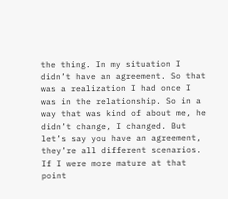the thing. In my situation I didn’t have an agreement. So that was a realization I had once I was in the relationship. So in a way that was kind of about me, he didn’t change, I changed. But let’s say you have an agreement, they’re all different scenarios. If I were more mature at that point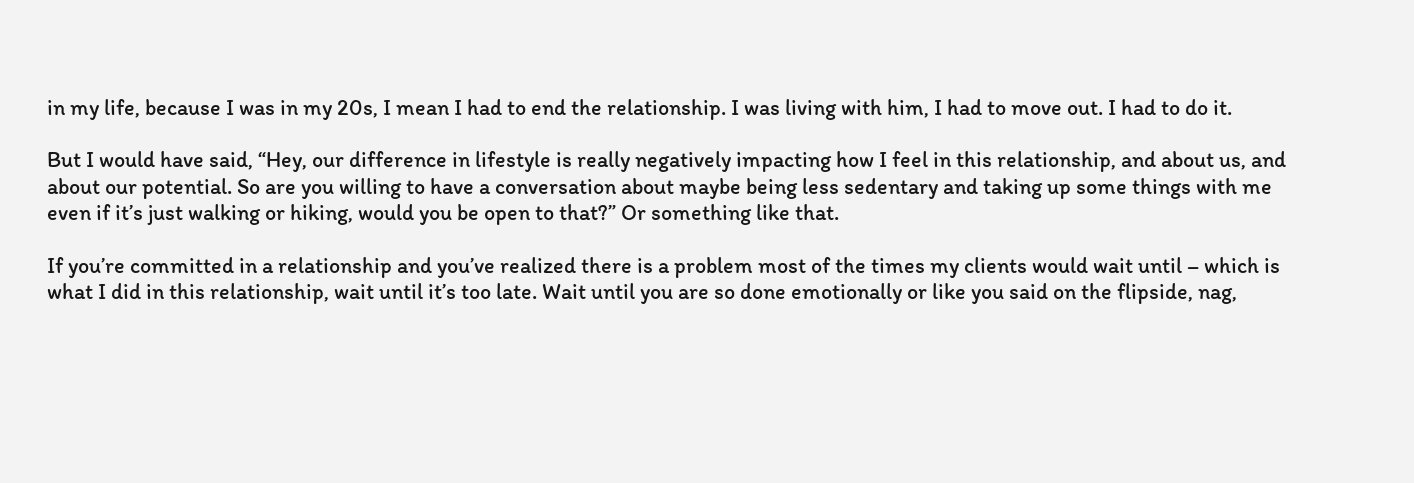in my life, because I was in my 20s, I mean I had to end the relationship. I was living with him, I had to move out. I had to do it.

But I would have said, “Hey, our difference in lifestyle is really negatively impacting how I feel in this relationship, and about us, and about our potential. So are you willing to have a conversation about maybe being less sedentary and taking up some things with me even if it’s just walking or hiking, would you be open to that?” Or something like that.

If you’re committed in a relationship and you’ve realized there is a problem most of the times my clients would wait until – which is what I did in this relationship, wait until it’s too late. Wait until you are so done emotionally or like you said on the flipside, nag,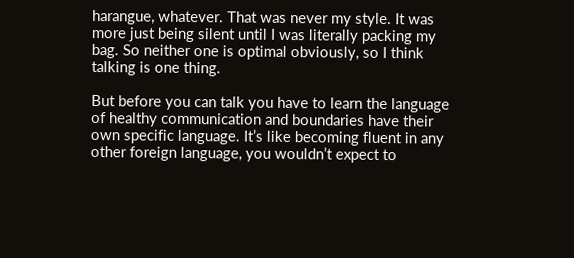harangue, whatever. That was never my style. It was more just being silent until I was literally packing my bag. So neither one is optimal obviously, so I think talking is one thing.

But before you can talk you have to learn the language of healthy communication and boundaries have their own specific language. It’s like becoming fluent in any other foreign language, you wouldn’t expect to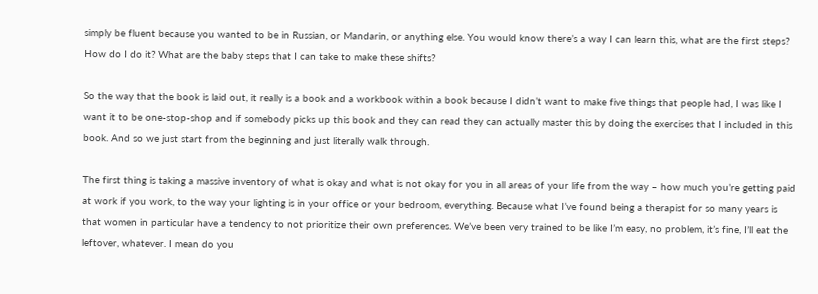simply be fluent because you wanted to be in Russian, or Mandarin, or anything else. You would know there’s a way I can learn this, what are the first steps? How do I do it? What are the baby steps that I can take to make these shifts?

So the way that the book is laid out, it really is a book and a workbook within a book because I didn’t want to make five things that people had, I was like I want it to be one-stop-shop and if somebody picks up this book and they can read they can actually master this by doing the exercises that I included in this book. And so we just start from the beginning and just literally walk through.

The first thing is taking a massive inventory of what is okay and what is not okay for you in all areas of your life from the way – how much you’re getting paid at work if you work, to the way your lighting is in your office or your bedroom, everything. Because what I’ve found being a therapist for so many years is that women in particular have a tendency to not prioritize their own preferences. We’ve been very trained to be like I’m easy, no problem, it’s fine, I’ll eat the leftover, whatever. I mean do you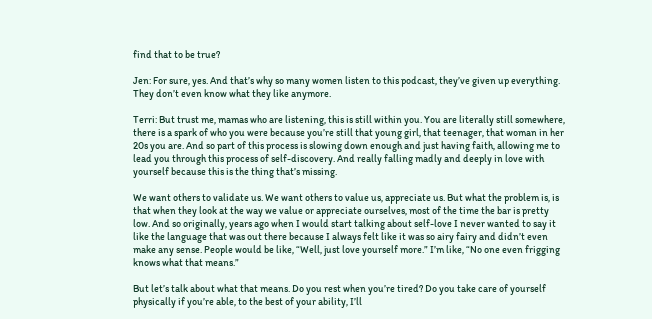find that to be true?

Jen: For sure, yes. And that’s why so many women listen to this podcast, they’ve given up everything. They don’t even know what they like anymore.

Terri: But trust me, mamas who are listening, this is still within you. You are literally still somewhere, there is a spark of who you were because you’re still that young girl, that teenager, that woman in her 20s you are. And so part of this process is slowing down enough and just having faith, allowing me to lead you through this process of self-discovery. And really falling madly and deeply in love with yourself because this is the thing that’s missing.

We want others to validate us. We want others to value us, appreciate us. But what the problem is, is that when they look at the way we value or appreciate ourselves, most of the time the bar is pretty low. And so originally, years ago when I would start talking about self-love I never wanted to say it like the language that was out there because I always felt like it was so airy fairy and didn’t even make any sense. People would be like, “Well, just love yourself more.” I’m like, “No one even frigging knows what that means.”

But let’s talk about what that means. Do you rest when you’re tired? Do you take care of yourself physically if you’re able, to the best of your ability, I’ll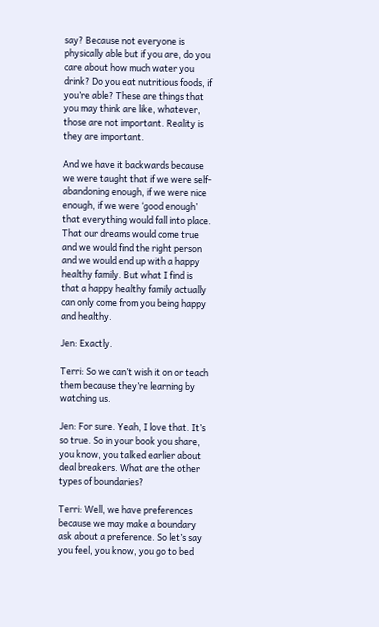say? Because not everyone is physically able but if you are, do you care about how much water you drink? Do you eat nutritious foods, if you’re able? These are things that you may think are like, whatever, those are not important. Reality is they are important.

And we have it backwards because we were taught that if we were self-abandoning enough, if we were nice enough, if we were ‘good enough’ that everything would fall into place. That our dreams would come true and we would find the right person and we would end up with a happy healthy family. But what I find is that a happy healthy family actually can only come from you being happy and healthy.

Jen: Exactly.

Terri: So we can’t wish it on or teach them because they’re learning by watching us.

Jen: For sure. Yeah, I love that. It’s so true. So in your book you share, you know, you talked earlier about deal breakers. What are the other types of boundaries?

Terri: Well, we have preferences because we may make a boundary ask about a preference. So let’s say you feel, you know, you go to bed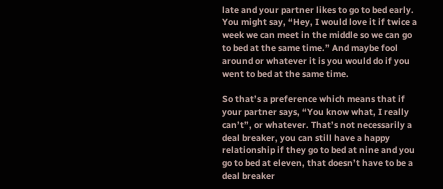late and your partner likes to go to bed early. You might say, “Hey, I would love it if twice a week we can meet in the middle so we can go to bed at the same time.” And maybe fool around or whatever it is you would do if you went to bed at the same time.

So that’s a preference which means that if your partner says, “You know what, I really can’t”, or whatever. That’s not necessarily a deal breaker, you can still have a happy relationship if they go to bed at nine and you go to bed at eleven, that doesn’t have to be a deal breaker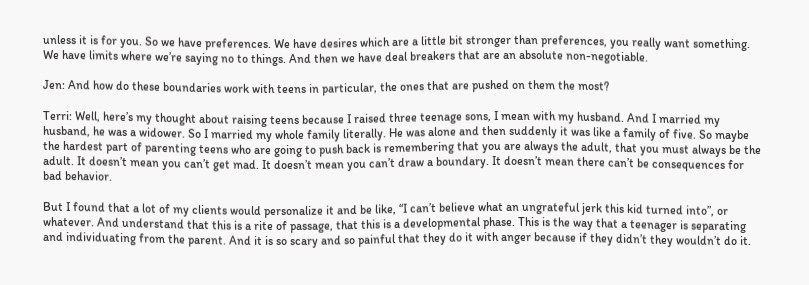unless it is for you. So we have preferences. We have desires which are a little bit stronger than preferences, you really want something. We have limits where we’re saying no to things. And then we have deal breakers that are an absolute non-negotiable.

Jen: And how do these boundaries work with teens in particular, the ones that are pushed on them the most?

Terri: Well, here’s my thought about raising teens because I raised three teenage sons, I mean with my husband. And I married my husband, he was a widower. So I married my whole family literally. He was alone and then suddenly it was like a family of five. So maybe the hardest part of parenting teens who are going to push back is remembering that you are always the adult, that you must always be the adult. It doesn’t mean you can’t get mad. It doesn’t mean you can’t draw a boundary. It doesn’t mean there can’t be consequences for bad behavior.

But I found that a lot of my clients would personalize it and be like, “I can’t believe what an ungrateful jerk this kid turned into”, or whatever. And understand that this is a rite of passage, that this is a developmental phase. This is the way that a teenager is separating and individuating from the parent. And it is so scary and so painful that they do it with anger because if they didn’t they wouldn’t do it.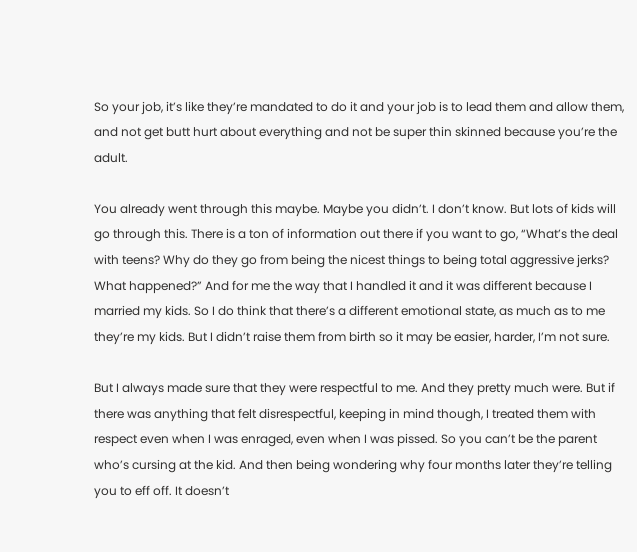So your job, it’s like they’re mandated to do it and your job is to lead them and allow them, and not get butt hurt about everything and not be super thin skinned because you’re the adult.

You already went through this maybe. Maybe you didn’t. I don’t know. But lots of kids will go through this. There is a ton of information out there if you want to go, “What’s the deal with teens? Why do they go from being the nicest things to being total aggressive jerks? What happened?” And for me the way that I handled it and it was different because I married my kids. So I do think that there’s a different emotional state, as much as to me they’re my kids. But I didn’t raise them from birth so it may be easier, harder, I’m not sure.

But I always made sure that they were respectful to me. And they pretty much were. But if there was anything that felt disrespectful, keeping in mind though, I treated them with respect even when I was enraged, even when I was pissed. So you can’t be the parent who’s cursing at the kid. And then being wondering why four months later they’re telling you to eff off. It doesn’t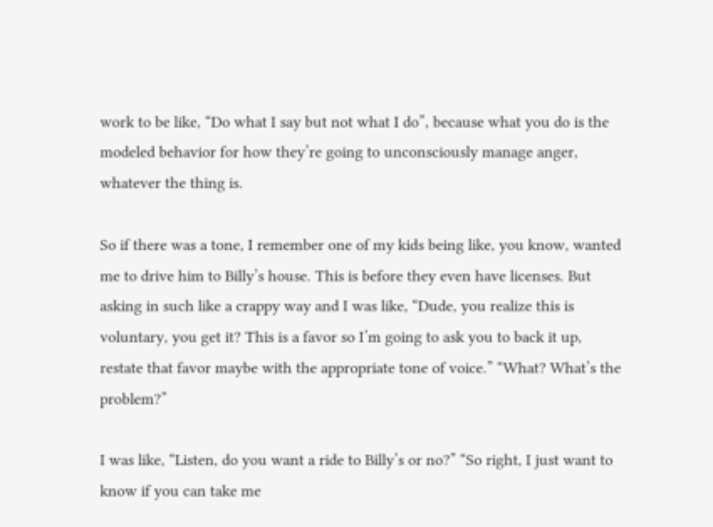work to be like, “Do what I say but not what I do”, because what you do is the modeled behavior for how they’re going to unconsciously manage anger, whatever the thing is.

So if there was a tone, I remember one of my kids being like, you know, wanted me to drive him to Billy’s house. This is before they even have licenses. But asking in such like a crappy way and I was like, “Dude, you realize this is voluntary, you get it? This is a favor so I’m going to ask you to back it up, restate that favor maybe with the appropriate tone of voice.” “What? What’s the problem?”

I was like, “Listen, do you want a ride to Billy’s or no?” “So right, I just want to know if you can take me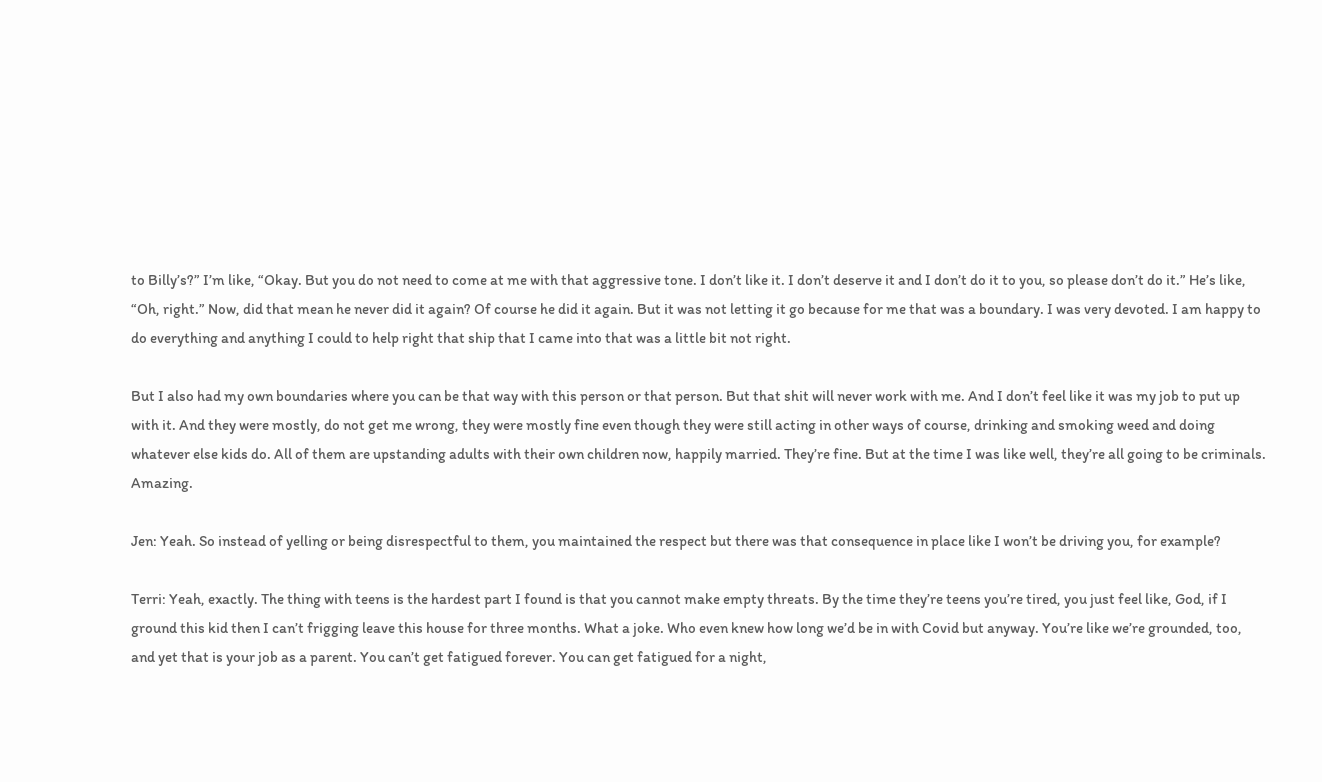to Billy’s?” I’m like, “Okay. But you do not need to come at me with that aggressive tone. I don’t like it. I don’t deserve it and I don’t do it to you, so please don’t do it.” He’s like, “Oh, right.” Now, did that mean he never did it again? Of course he did it again. But it was not letting it go because for me that was a boundary. I was very devoted. I am happy to do everything and anything I could to help right that ship that I came into that was a little bit not right.

But I also had my own boundaries where you can be that way with this person or that person. But that shit will never work with me. And I don’t feel like it was my job to put up with it. And they were mostly, do not get me wrong, they were mostly fine even though they were still acting in other ways of course, drinking and smoking weed and doing whatever else kids do. All of them are upstanding adults with their own children now, happily married. They’re fine. But at the time I was like well, they’re all going to be criminals. Amazing.

Jen: Yeah. So instead of yelling or being disrespectful to them, you maintained the respect but there was that consequence in place like I won’t be driving you, for example?

Terri: Yeah, exactly. The thing with teens is the hardest part I found is that you cannot make empty threats. By the time they’re teens you’re tired, you just feel like, God, if I ground this kid then I can’t frigging leave this house for three months. What a joke. Who even knew how long we’d be in with Covid but anyway. You’re like we’re grounded, too, and yet that is your job as a parent. You can’t get fatigued forever. You can get fatigued for a night,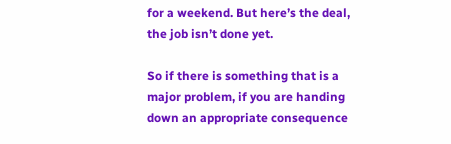for a weekend. But here’s the deal, the job isn’t done yet.

So if there is something that is a major problem, if you are handing down an appropriate consequence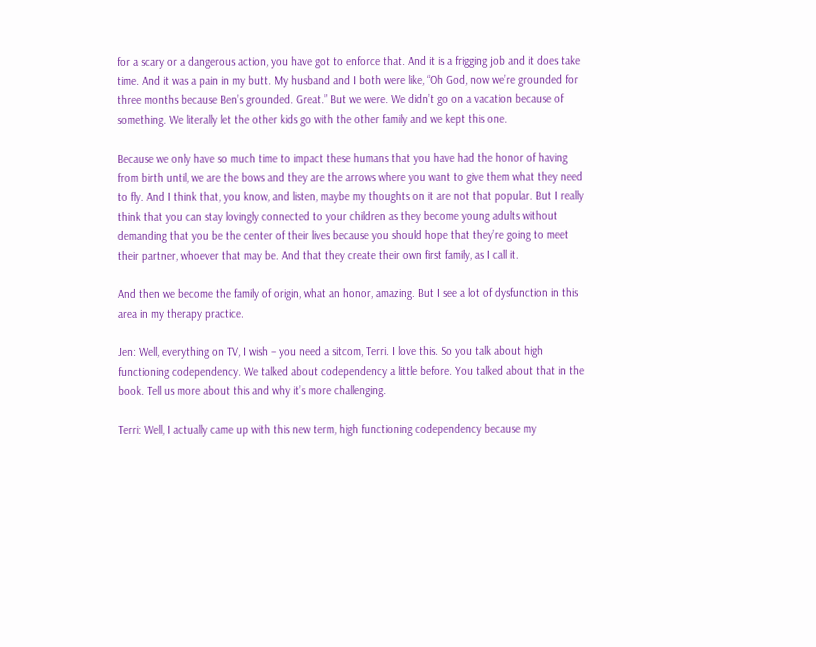for a scary or a dangerous action, you have got to enforce that. And it is a frigging job and it does take time. And it was a pain in my butt. My husband and I both were like, “Oh God, now we’re grounded for three months because Ben’s grounded. Great.” But we were. We didn’t go on a vacation because of something. We literally let the other kids go with the other family and we kept this one.

Because we only have so much time to impact these humans that you have had the honor of having from birth until, we are the bows and they are the arrows where you want to give them what they need to fly. And I think that, you know, and listen, maybe my thoughts on it are not that popular. But I really think that you can stay lovingly connected to your children as they become young adults without demanding that you be the center of their lives because you should hope that they’re going to meet their partner, whoever that may be. And that they create their own first family, as I call it.

And then we become the family of origin, what an honor, amazing. But I see a lot of dysfunction in this area in my therapy practice.

Jen: Well, everything on TV, I wish – you need a sitcom, Terri. I love this. So you talk about high functioning codependency. We talked about codependency a little before. You talked about that in the book. Tell us more about this and why it’s more challenging.

Terri: Well, I actually came up with this new term, high functioning codependency because my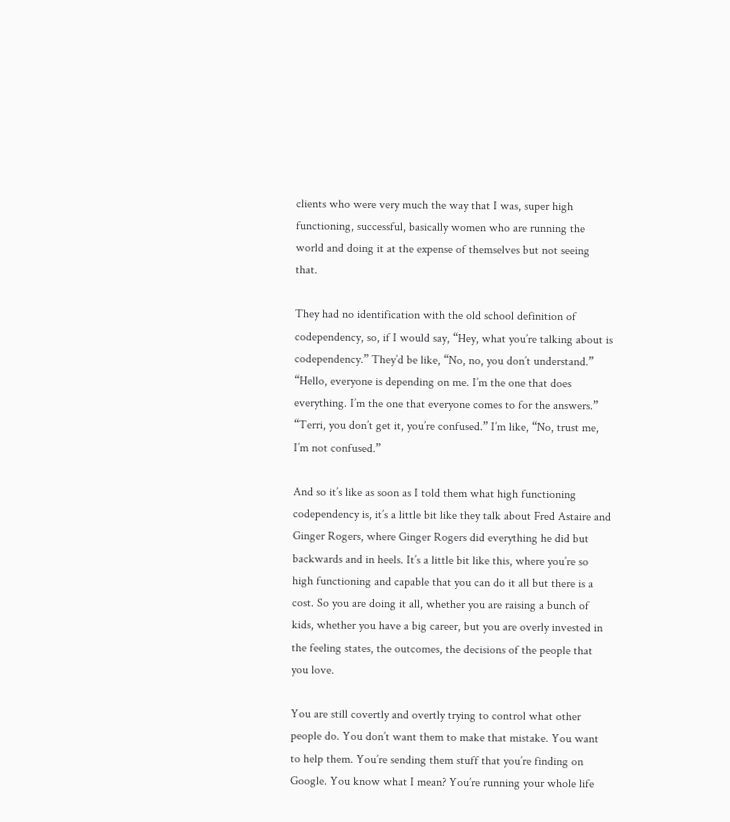clients who were very much the way that I was, super high functioning, successful, basically women who are running the world and doing it at the expense of themselves but not seeing that.

They had no identification with the old school definition of codependency, so, if I would say, “Hey, what you’re talking about is codependency.” They’d be like, “No, no, you don’t understand.” “Hello, everyone is depending on me. I’m the one that does everything. I’m the one that everyone comes to for the answers.” “Terri, you don’t get it, you’re confused.” I’m like, “No, trust me, I’m not confused.”

And so it’s like as soon as I told them what high functioning codependency is, it’s a little bit like they talk about Fred Astaire and Ginger Rogers, where Ginger Rogers did everything he did but backwards and in heels. It’s a little bit like this, where you’re so high functioning and capable that you can do it all but there is a cost. So you are doing it all, whether you are raising a bunch of kids, whether you have a big career, but you are overly invested in the feeling states, the outcomes, the decisions of the people that you love.

You are still covertly and overtly trying to control what other people do. You don’t want them to make that mistake. You want to help them. You’re sending them stuff that you’re finding on Google. You know what I mean? You’re running your whole life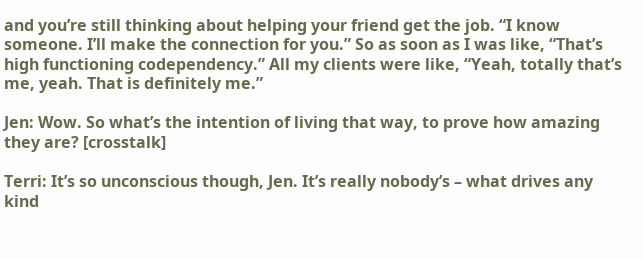and you’re still thinking about helping your friend get the job. “I know someone. I’ll make the connection for you.” So as soon as I was like, “That’s high functioning codependency.” All my clients were like, “Yeah, totally that’s me, yeah. That is definitely me.”

Jen: Wow. So what’s the intention of living that way, to prove how amazing they are? [crosstalk]

Terri: It’s so unconscious though, Jen. It’s really nobody’s – what drives any kind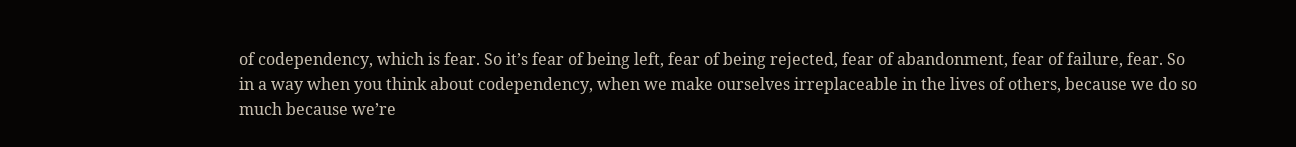of codependency, which is fear. So it’s fear of being left, fear of being rejected, fear of abandonment, fear of failure, fear. So in a way when you think about codependency, when we make ourselves irreplaceable in the lives of others, because we do so much because we’re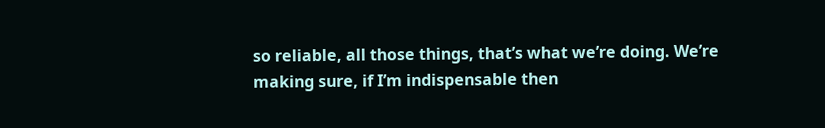so reliable, all those things, that’s what we’re doing. We’re making sure, if I’m indispensable then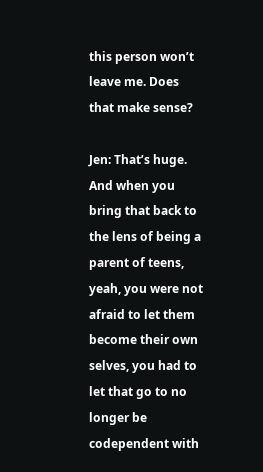this person won’t leave me. Does that make sense?

Jen: That’s huge. And when you bring that back to the lens of being a parent of teens, yeah, you were not afraid to let them become their own selves, you had to let that go to no longer be codependent with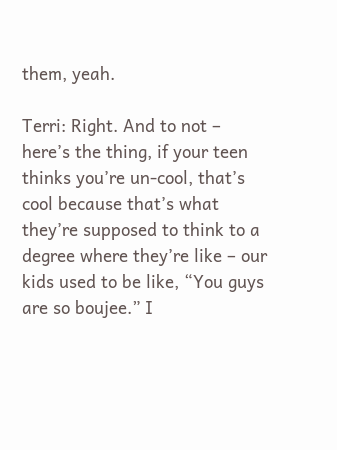them, yeah.

Terri: Right. And to not – here’s the thing, if your teen thinks you’re un-cool, that’s cool because that’s what they’re supposed to think to a degree where they’re like – our kids used to be like, “You guys are so boujee.” I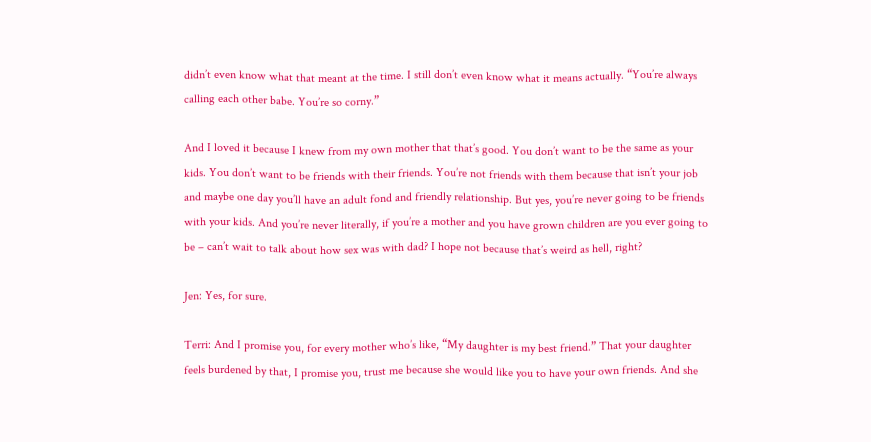didn’t even know what that meant at the time. I still don’t even know what it means actually. “You’re always calling each other babe. You’re so corny.”

And I loved it because I knew from my own mother that that’s good. You don’t want to be the same as your kids. You don’t want to be friends with their friends. You’re not friends with them because that isn’t your job and maybe one day you’ll have an adult fond and friendly relationship. But yes, you’re never going to be friends with your kids. And you’re never literally, if you’re a mother and you have grown children are you ever going to be – can’t wait to talk about how sex was with dad? I hope not because that’s weird as hell, right?

Jen: Yes, for sure.

Terri: And I promise you, for every mother who’s like, “My daughter is my best friend.” That your daughter feels burdened by that, I promise you, trust me because she would like you to have your own friends. And she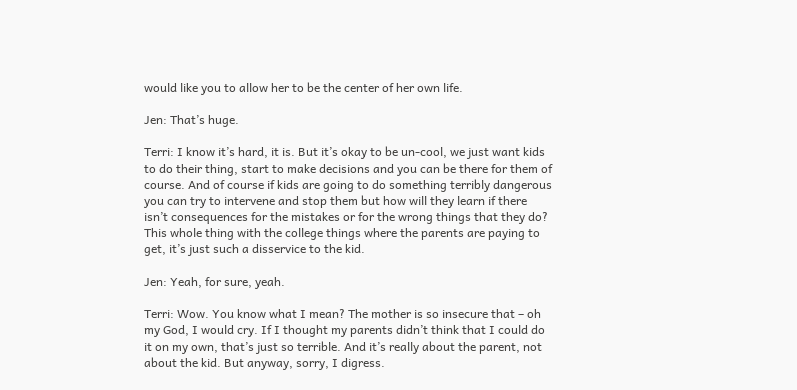would like you to allow her to be the center of her own life.

Jen: That’s huge.

Terri: I know it’s hard, it is. But it’s okay to be un-cool, we just want kids to do their thing, start to make decisions and you can be there for them of course. And of course if kids are going to do something terribly dangerous you can try to intervene and stop them but how will they learn if there isn’t consequences for the mistakes or for the wrong things that they do? This whole thing with the college things where the parents are paying to get, it’s just such a disservice to the kid.

Jen: Yeah, for sure, yeah.

Terri: Wow. You know what I mean? The mother is so insecure that – oh my God, I would cry. If I thought my parents didn’t think that I could do it on my own, that’s just so terrible. And it’s really about the parent, not about the kid. But anyway, sorry, I digress.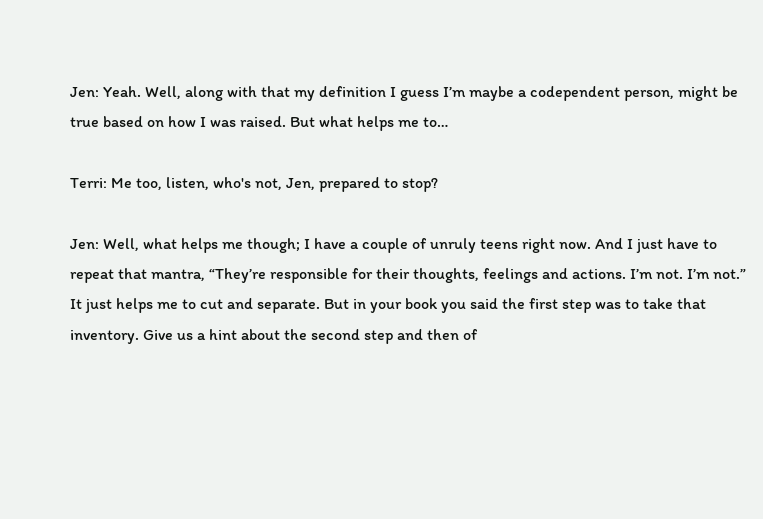Jen: Yeah. Well, along with that my definition I guess I’m maybe a codependent person, might be true based on how I was raised. But what helps me to…

Terri: Me too, listen, who's not, Jen, prepared to stop?

Jen: Well, what helps me though; I have a couple of unruly teens right now. And I just have to repeat that mantra, “They’re responsible for their thoughts, feelings and actions. I’m not. I’m not.” It just helps me to cut and separate. But in your book you said the first step was to take that inventory. Give us a hint about the second step and then of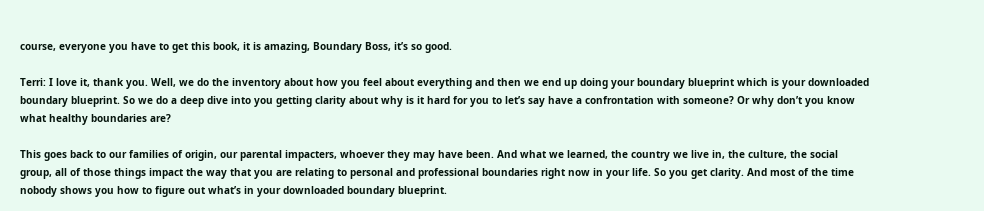course, everyone you have to get this book, it is amazing, Boundary Boss, it’s so good.

Terri: I love it, thank you. Well, we do the inventory about how you feel about everything and then we end up doing your boundary blueprint which is your downloaded boundary blueprint. So we do a deep dive into you getting clarity about why is it hard for you to let’s say have a confrontation with someone? Or why don’t you know what healthy boundaries are?

This goes back to our families of origin, our parental impacters, whoever they may have been. And what we learned, the country we live in, the culture, the social group, all of those things impact the way that you are relating to personal and professional boundaries right now in your life. So you get clarity. And most of the time nobody shows you how to figure out what’s in your downloaded boundary blueprint.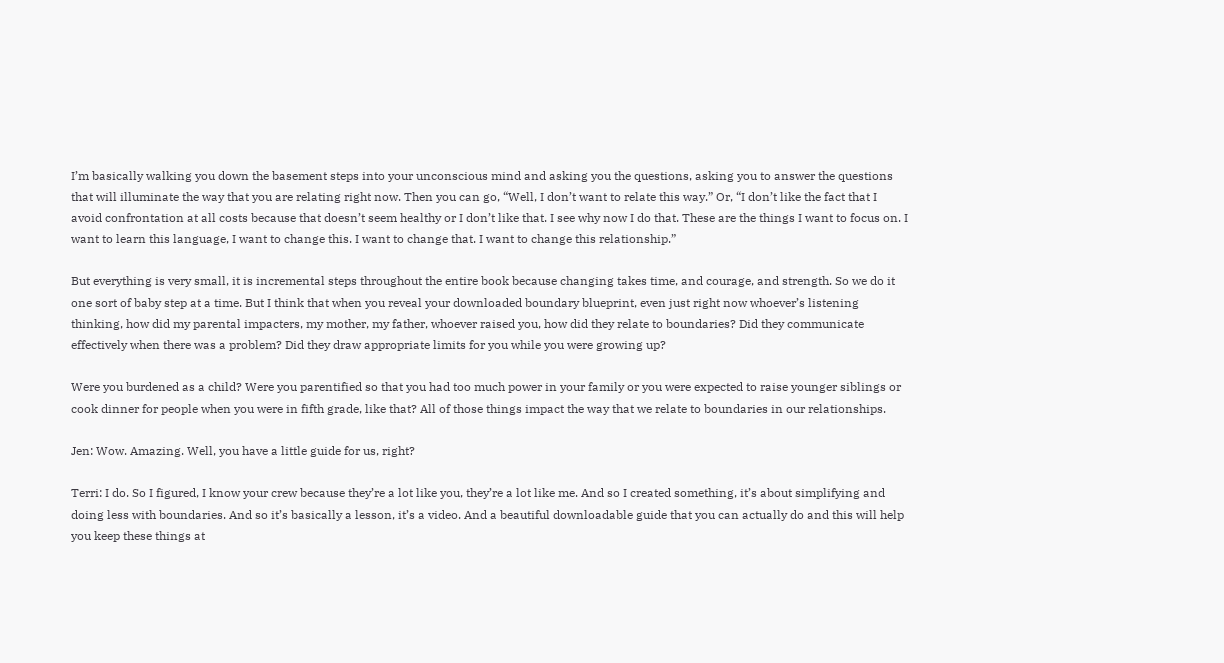I’m basically walking you down the basement steps into your unconscious mind and asking you the questions, asking you to answer the questions that will illuminate the way that you are relating right now. Then you can go, “Well, I don’t want to relate this way.” Or, “I don’t like the fact that I avoid confrontation at all costs because that doesn’t seem healthy or I don’t like that. I see why now I do that. These are the things I want to focus on. I want to learn this language, I want to change this. I want to change that. I want to change this relationship.”

But everything is very small, it is incremental steps throughout the entire book because changing takes time, and courage, and strength. So we do it one sort of baby step at a time. But I think that when you reveal your downloaded boundary blueprint, even just right now whoever’s listening thinking, how did my parental impacters, my mother, my father, whoever raised you, how did they relate to boundaries? Did they communicate effectively when there was a problem? Did they draw appropriate limits for you while you were growing up?

Were you burdened as a child? Were you parentified so that you had too much power in your family or you were expected to raise younger siblings or cook dinner for people when you were in fifth grade, like that? All of those things impact the way that we relate to boundaries in our relationships.

Jen: Wow. Amazing. Well, you have a little guide for us, right?

Terri: I do. So I figured, I know your crew because they’re a lot like you, they’re a lot like me. And so I created something, it’s about simplifying and doing less with boundaries. And so it’s basically a lesson, it’s a video. And a beautiful downloadable guide that you can actually do and this will help you keep these things at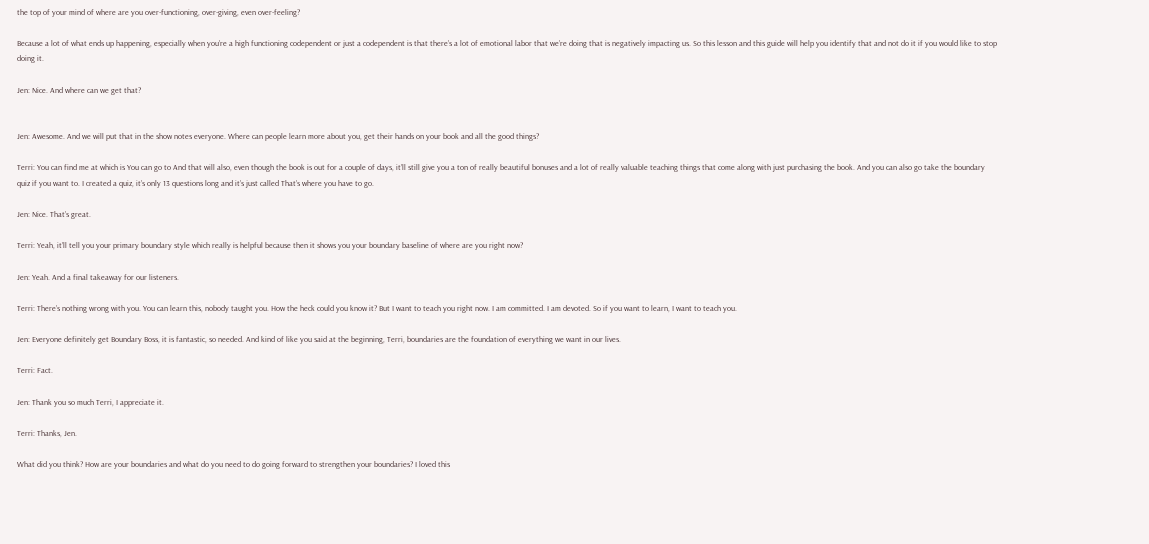the top of your mind of where are you over-functioning, over-giving, even over-feeling?

Because a lot of what ends up happening, especially when you’re a high functioning codependent or just a codependent is that there’s a lot of emotional labor that we’re doing that is negatively impacting us. So this lesson and this guide will help you identify that and not do it if you would like to stop doing it.

Jen: Nice. And where can we get that?


Jen: Awesome. And we will put that in the show notes everyone. Where can people learn more about you, get their hands on your book and all the good things?

Terri: You can find me at which is You can go to And that will also, even though the book is out for a couple of days, it’ll still give you a ton of really beautiful bonuses and a lot of really valuable teaching things that come along with just purchasing the book. And you can also go take the boundary quiz if you want to. I created a quiz, it’s only 13 questions long and it’s just called That’s where you have to go.

Jen: Nice. That’s great.

Terri: Yeah, it’ll tell you your primary boundary style which really is helpful because then it shows you your boundary baseline of where are you right now?

Jen: Yeah. And a final takeaway for our listeners.

Terri: There’s nothing wrong with you. You can learn this, nobody taught you. How the heck could you know it? But I want to teach you right now. I am committed. I am devoted. So if you want to learn, I want to teach you.

Jen: Everyone definitely get Boundary Boss, it is fantastic, so needed. And kind of like you said at the beginning, Terri, boundaries are the foundation of everything we want in our lives.

Terri: Fact.

Jen: Thank you so much Terri, I appreciate it.

Terri: Thanks, Jen.

What did you think? How are your boundaries and what do you need to do going forward to strengthen your boundaries? I loved this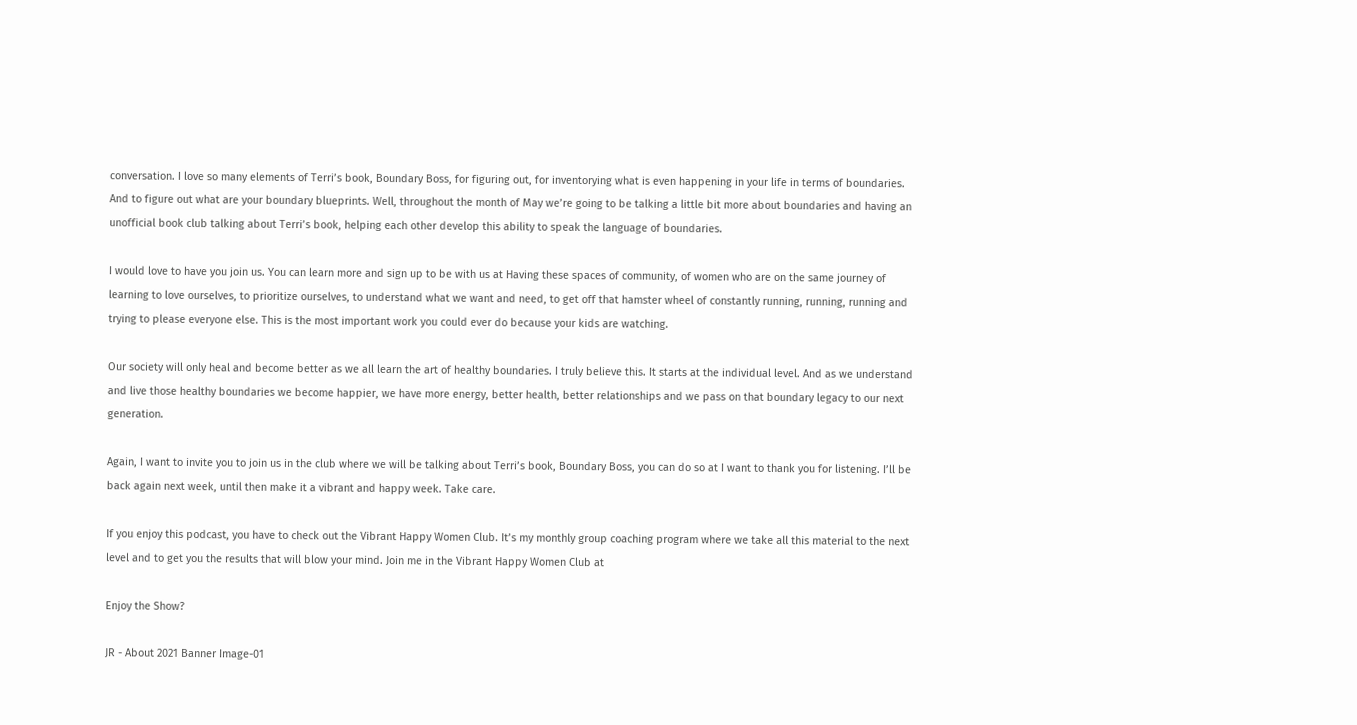conversation. I love so many elements of Terri’s book, Boundary Boss, for figuring out, for inventorying what is even happening in your life in terms of boundaries. And to figure out what are your boundary blueprints. Well, throughout the month of May we’re going to be talking a little bit more about boundaries and having an unofficial book club talking about Terri’s book, helping each other develop this ability to speak the language of boundaries.

I would love to have you join us. You can learn more and sign up to be with us at Having these spaces of community, of women who are on the same journey of learning to love ourselves, to prioritize ourselves, to understand what we want and need, to get off that hamster wheel of constantly running, running, running and trying to please everyone else. This is the most important work you could ever do because your kids are watching.

Our society will only heal and become better as we all learn the art of healthy boundaries. I truly believe this. It starts at the individual level. And as we understand and live those healthy boundaries we become happier, we have more energy, better health, better relationships and we pass on that boundary legacy to our next generation.

Again, I want to invite you to join us in the club where we will be talking about Terri’s book, Boundary Boss, you can do so at I want to thank you for listening. I’ll be back again next week, until then make it a vibrant and happy week. Take care.

If you enjoy this podcast, you have to check out the Vibrant Happy Women Club. It’s my monthly group coaching program where we take all this material to the next level and to get you the results that will blow your mind. Join me in the Vibrant Happy Women Club at

Enjoy the Show?

JR - About 2021 Banner Image-01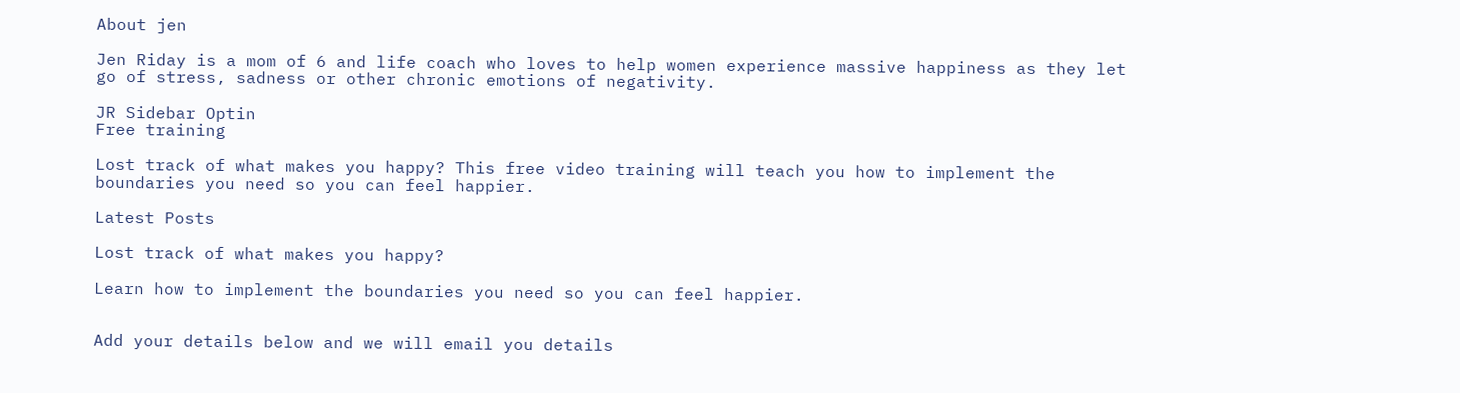About jen

Jen Riday is a mom of 6 and life coach who loves to help women experience massive happiness as they let go of stress, sadness or other chronic emotions of negativity.

JR Sidebar Optin
Free training

Lost track of what makes you happy? This free video training will teach you how to implement the boundaries you need so you can feel happier.

Latest Posts

Lost track of what makes you happy?

Learn how to implement the boundaries you need so you can feel happier.


Add your details below and we will email you details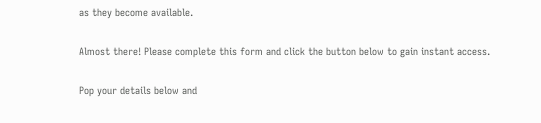as they become available.


Almost there! Please complete this form and click the button below to gain instant access.


Pop your details below and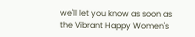we'll let you know as soon as the Vibrant Happy Women's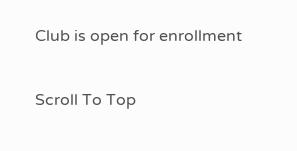Club is open for enrollment

Scroll To Top